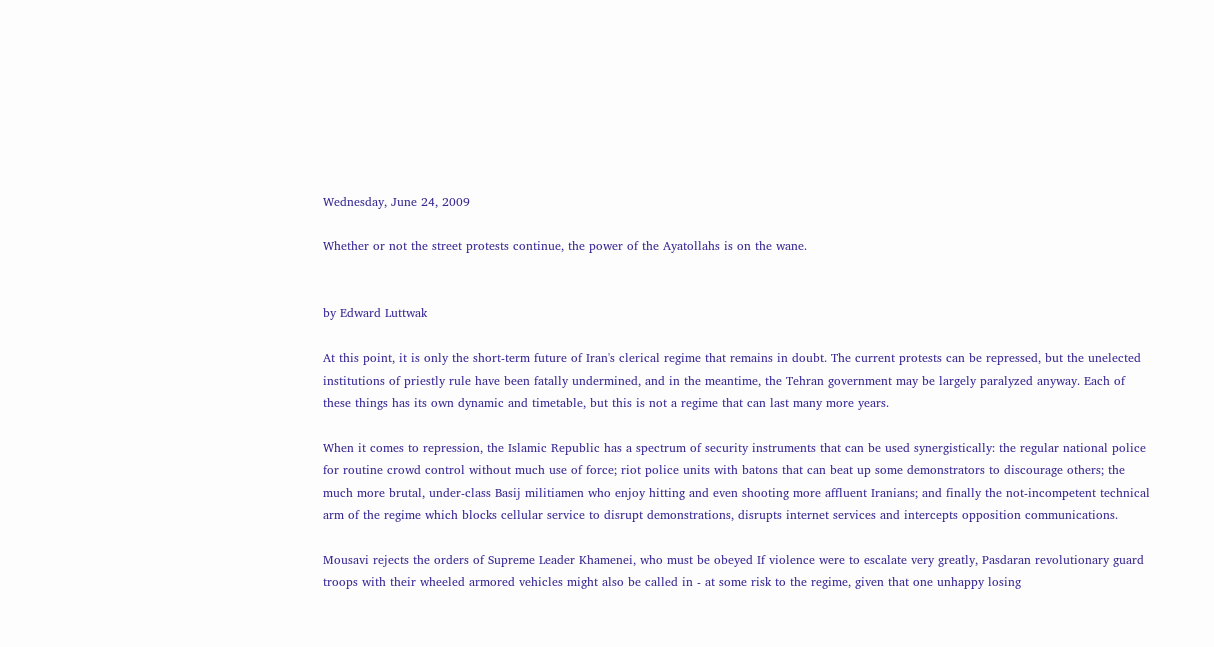Wednesday, June 24, 2009

Whether or not the street protests continue, the power of the Ayatollahs is on the wane.


by Edward Luttwak

At this point, it is only the short-term future of Iran's clerical regime that remains in doubt. The current protests can be repressed, but the unelected institutions of priestly rule have been fatally undermined, and in the meantime, the Tehran government may be largely paralyzed anyway. Each of these things has its own dynamic and timetable, but this is not a regime that can last many more years.

When it comes to repression, the Islamic Republic has a spectrum of security instruments that can be used synergistically: the regular national police for routine crowd control without much use of force; riot police units with batons that can beat up some demonstrators to discourage others; the much more brutal, under-class Basij militiamen who enjoy hitting and even shooting more affluent Iranians; and finally the not-incompetent technical arm of the regime which blocks cellular service to disrupt demonstrations, disrupts internet services and intercepts opposition communications.

Mousavi rejects the orders of Supreme Leader Khamenei, who must be obeyed If violence were to escalate very greatly, Pasdaran revolutionary guard troops with their wheeled armored vehicles might also be called in - at some risk to the regime, given that one unhappy losing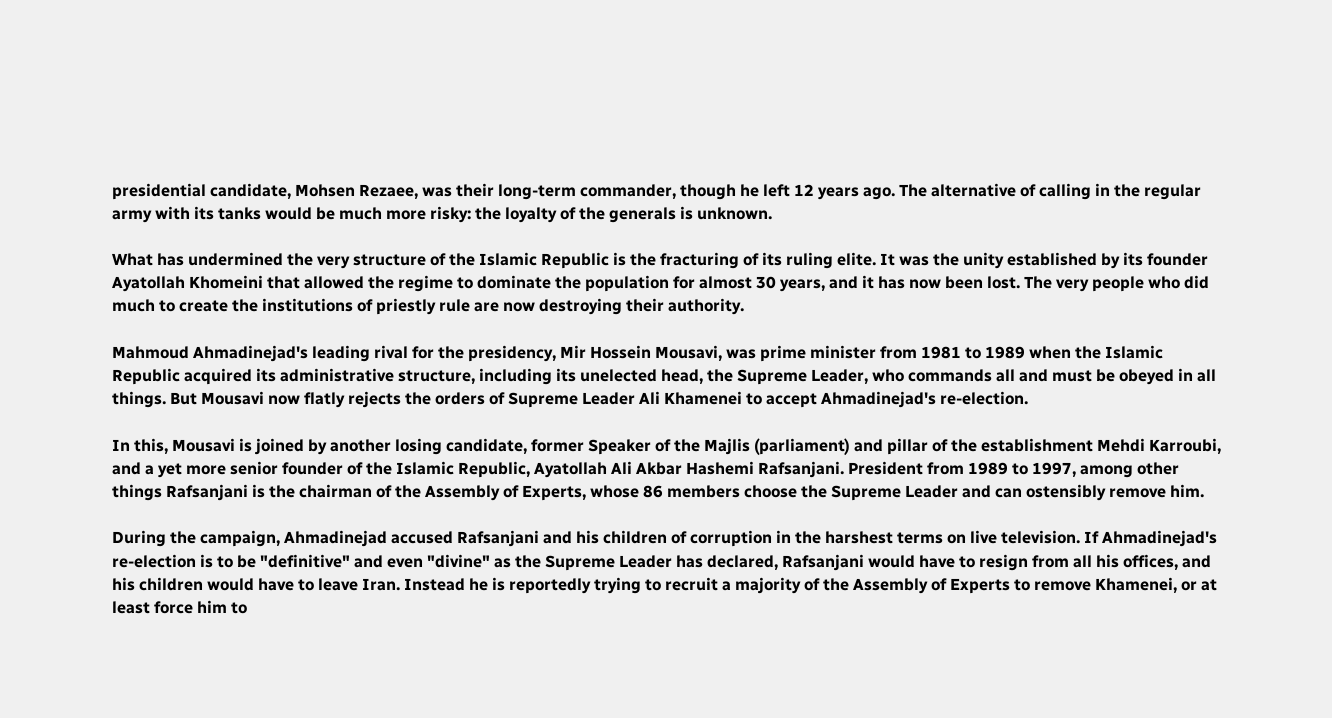presidential candidate, Mohsen Rezaee, was their long-term commander, though he left 12 years ago. The alternative of calling in the regular army with its tanks would be much more risky: the loyalty of the generals is unknown.

What has undermined the very structure of the Islamic Republic is the fracturing of its ruling elite. It was the unity established by its founder Ayatollah Khomeini that allowed the regime to dominate the population for almost 30 years, and it has now been lost. The very people who did much to create the institutions of priestly rule are now destroying their authority.

Mahmoud Ahmadinejad's leading rival for the presidency, Mir Hossein Mousavi, was prime minister from 1981 to 1989 when the Islamic Republic acquired its administrative structure, including its unelected head, the Supreme Leader, who commands all and must be obeyed in all things. But Mousavi now flatly rejects the orders of Supreme Leader Ali Khamenei to accept Ahmadinejad's re-election.

In this, Mousavi is joined by another losing candidate, former Speaker of the Majlis (parliament) and pillar of the establishment Mehdi Karroubi, and a yet more senior founder of the Islamic Republic, Ayatollah Ali Akbar Hashemi Rafsanjani. President from 1989 to 1997, among other things Rafsanjani is the chairman of the Assembly of Experts, whose 86 members choose the Supreme Leader and can ostensibly remove him.

During the campaign, Ahmadinejad accused Rafsanjani and his children of corruption in the harshest terms on live television. If Ahmadinejad's re-election is to be "definitive" and even "divine" as the Supreme Leader has declared, Rafsanjani would have to resign from all his offices, and his children would have to leave Iran. Instead he is reportedly trying to recruit a majority of the Assembly of Experts to remove Khamenei, or at least force him to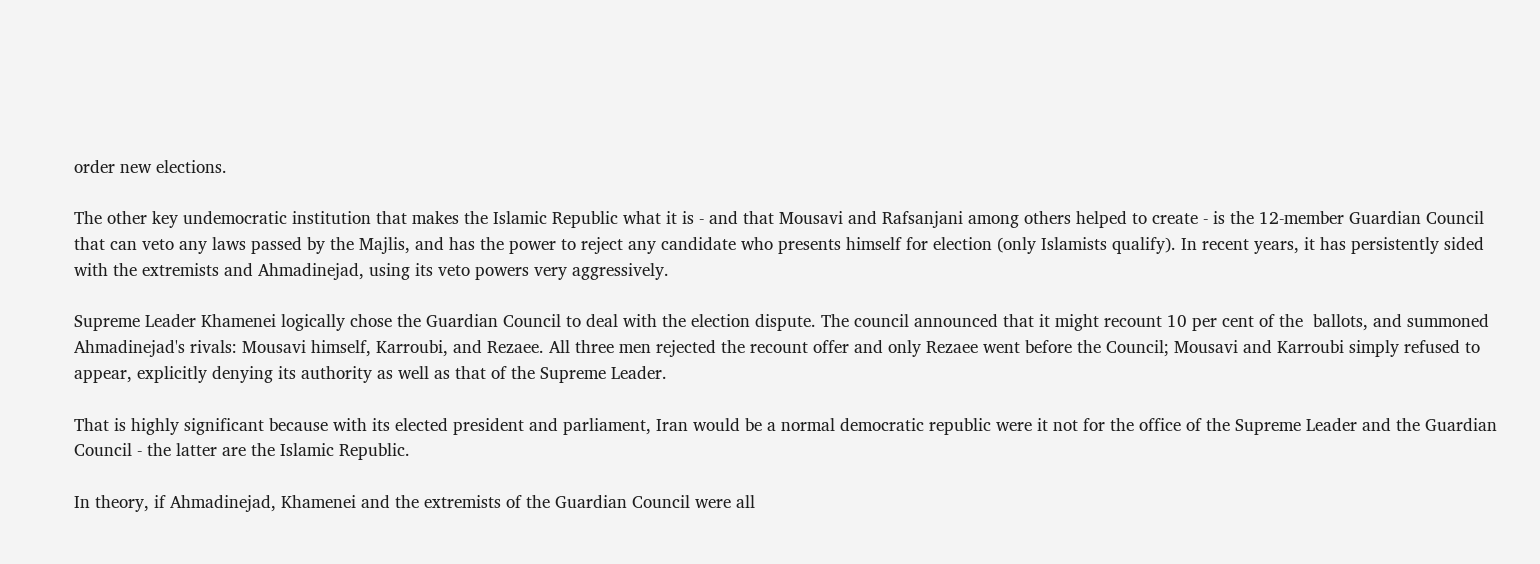order new elections.

The other key undemocratic institution that makes the Islamic Republic what it is - and that Mousavi and Rafsanjani among others helped to create - is the 12-member Guardian Council that can veto any laws passed by the Majlis, and has the power to reject any candidate who presents himself for election (only Islamists qualify). In recent years, it has persistently sided with the extremists and Ahmadinejad, using its veto powers very aggressively.

Supreme Leader Khamenei logically chose the Guardian Council to deal with the election dispute. The council announced that it might recount 10 per cent of the  ballots, and summoned Ahmadinejad's rivals: Mousavi himself, Karroubi, and Rezaee. All three men rejected the recount offer and only Rezaee went before the Council; Mousavi and Karroubi simply refused to appear, explicitly denying its authority as well as that of the Supreme Leader.

That is highly significant because with its elected president and parliament, Iran would be a normal democratic republic were it not for the office of the Supreme Leader and the Guardian Council - the latter are the Islamic Republic.

In theory, if Ahmadinejad, Khamenei and the extremists of the Guardian Council were all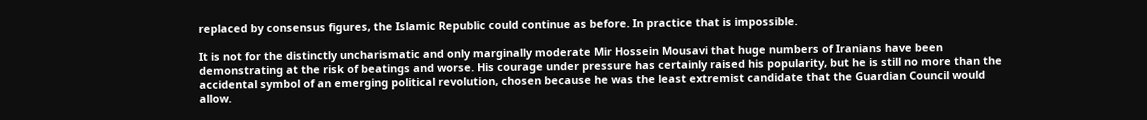replaced by consensus figures, the Islamic Republic could continue as before. In practice that is impossible.

It is not for the distinctly uncharismatic and only marginally moderate Mir Hossein Mousavi that huge numbers of Iranians have been demonstrating at the risk of beatings and worse. His courage under pressure has certainly raised his popularity, but he is still no more than the accidental symbol of an emerging political revolution, chosen because he was the least extremist candidate that the Guardian Council would allow.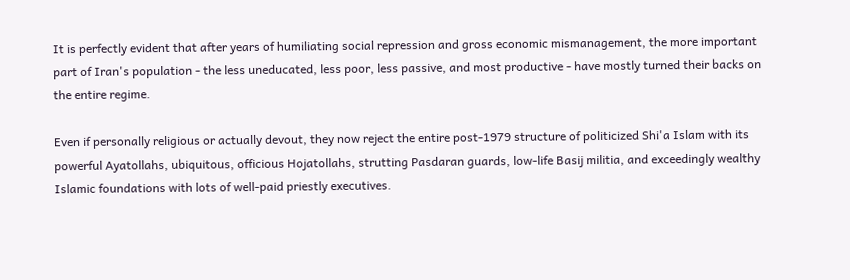It is perfectly evident that after years of humiliating social repression and gross economic mismanagement, the more important part of Iran's population - the less uneducated, less poor, less passive, and most productive - have mostly turned their backs on the entire regime.

Even if personally religious or actually devout, they now reject the entire post-1979 structure of politicized Shi'a Islam with its powerful Ayatollahs, ubiquitous, officious Hojatollahs, strutting Pasdaran guards, low-life Basij militia, and exceedingly wealthy Islamic foundations with lots of well-paid priestly executives.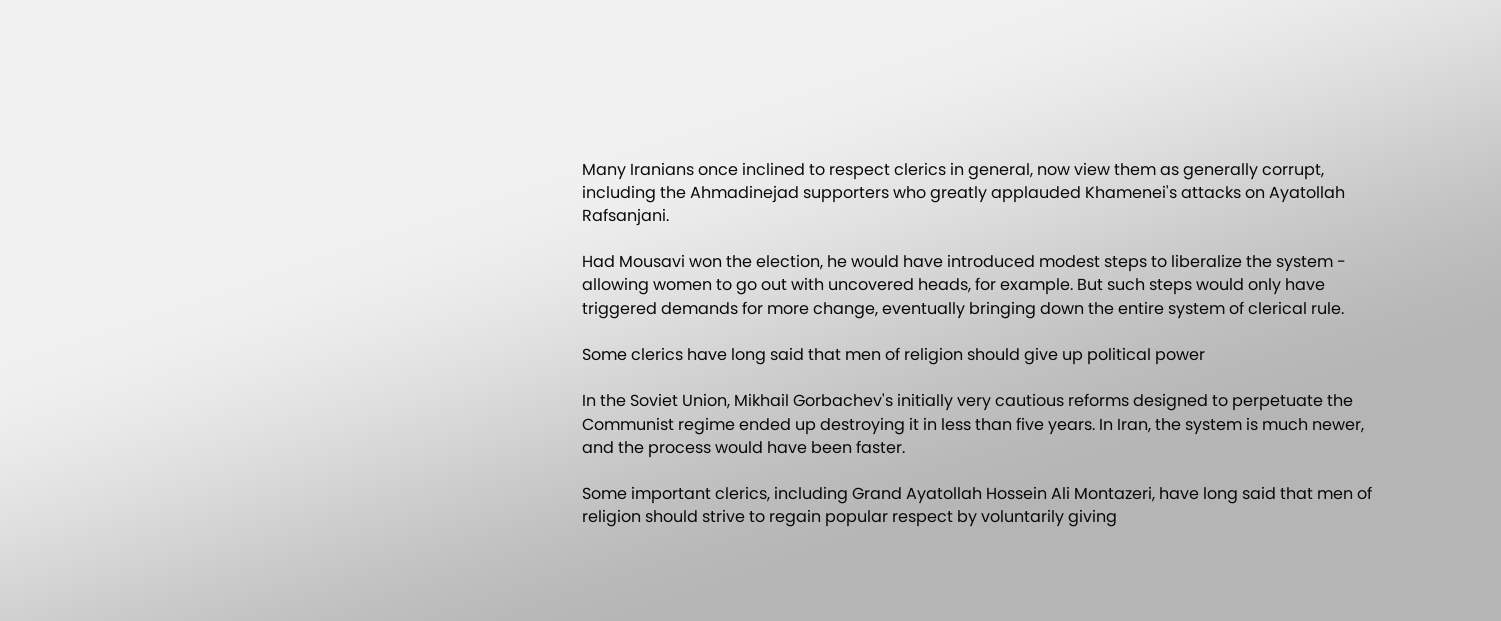Many Iranians once inclined to respect clerics in general, now view them as generally corrupt, including the Ahmadinejad supporters who greatly applauded Khamenei's attacks on Ayatollah Rafsanjani.

Had Mousavi won the election, he would have introduced modest steps to liberalize the system - allowing women to go out with uncovered heads, for example. But such steps would only have triggered demands for more change, eventually bringing down the entire system of clerical rule.

Some clerics have long said that men of religion should give up political power

In the Soviet Union, Mikhail Gorbachev's initially very cautious reforms designed to perpetuate the Communist regime ended up destroying it in less than five years. In Iran, the system is much newer, and the process would have been faster.

Some important clerics, including Grand Ayatollah Hossein Ali Montazeri, have long said that men of religion should strive to regain popular respect by voluntarily giving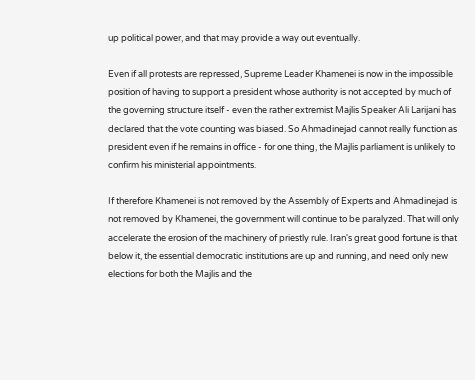up political power, and that may provide a way out eventually.

Even if all protests are repressed, Supreme Leader Khamenei is now in the impossible position of having to support a president whose authority is not accepted by much of the governing structure itself - even the rather extremist Majlis Speaker Ali Larijani has declared that the vote counting was biased. So Ahmadinejad cannot really function as president even if he remains in office - for one thing, the Majlis parliament is unlikely to confirm his ministerial appointments.

If therefore Khamenei is not removed by the Assembly of Experts and Ahmadinejad is not removed by Khamenei, the government will continue to be paralyzed. That will only accelerate the erosion of the machinery of priestly rule. Iran's great good fortune is that below it, the essential democratic institutions are up and running, and need only new elections for both the Majlis and the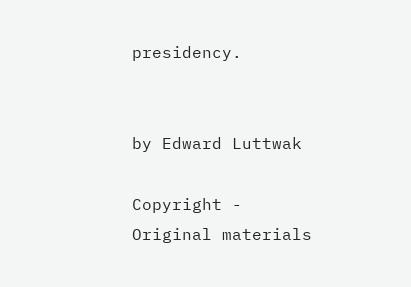presidency.


by Edward Luttwak

Copyright - Original materials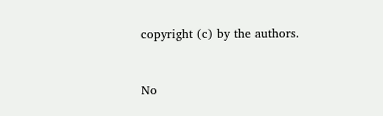copyright (c) by the authors.


No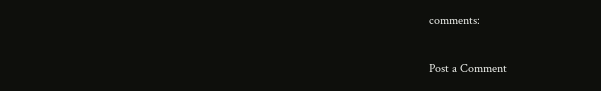comments:

Post a Comment